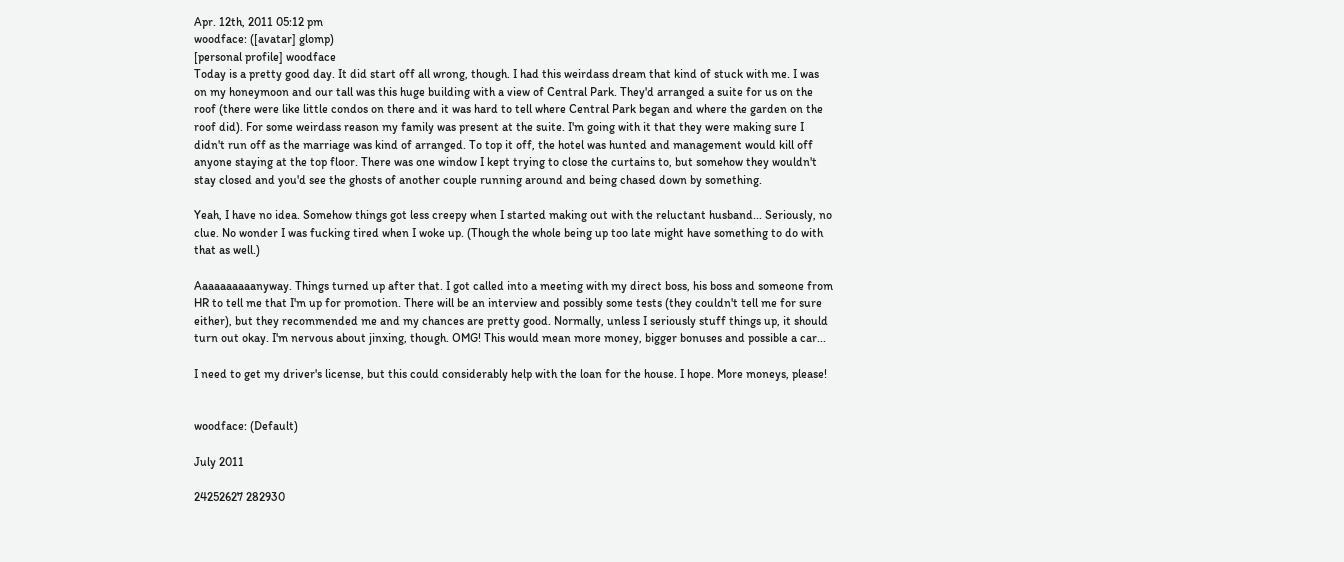Apr. 12th, 2011 05:12 pm
woodface: ([avatar] glomp)
[personal profile] woodface
Today is a pretty good day. It did start off all wrong, though. I had this weirdass dream that kind of stuck with me. I was on my honeymoon and our tall was this huge building with a view of Central Park. They'd arranged a suite for us on the roof (there were like little condos on there and it was hard to tell where Central Park began and where the garden on the roof did). For some weirdass reason my family was present at the suite. I'm going with it that they were making sure I didn't run off as the marriage was kind of arranged. To top it off, the hotel was hunted and management would kill off anyone staying at the top floor. There was one window I kept trying to close the curtains to, but somehow they wouldn't stay closed and you'd see the ghosts of another couple running around and being chased down by something.

Yeah, I have no idea. Somehow things got less creepy when I started making out with the reluctant husband... Seriously, no clue. No wonder I was fucking tired when I woke up. (Though the whole being up too late might have something to do with that as well.)

Aaaaaaaaaanyway. Things turned up after that. I got called into a meeting with my direct boss, his boss and someone from HR to tell me that I'm up for promotion. There will be an interview and possibly some tests (they couldn't tell me for sure either), but they recommended me and my chances are pretty good. Normally, unless I seriously stuff things up, it should turn out okay. I'm nervous about jinxing, though. OMG! This would mean more money, bigger bonuses and possible a car...

I need to get my driver's license, but this could considerably help with the loan for the house. I hope. More moneys, please!


woodface: (Default)

July 2011

24252627 282930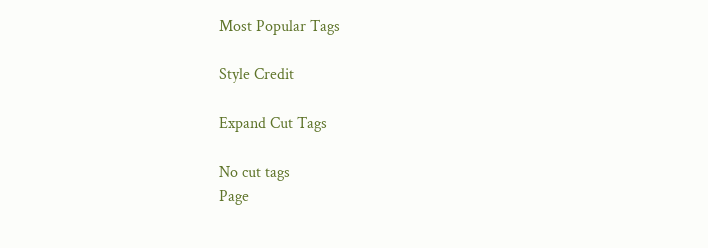Most Popular Tags

Style Credit

Expand Cut Tags

No cut tags
Page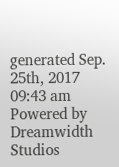generated Sep. 25th, 2017 09:43 am
Powered by Dreamwidth Studios